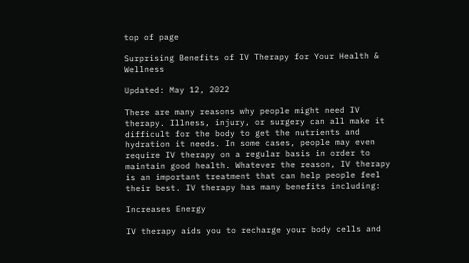top of page

Surprising Benefits of IV Therapy for Your Health & Wellness

Updated: May 12, 2022

There are many reasons why people might need IV therapy. Illness, injury, or surgery can all make it difficult for the body to get the nutrients and hydration it needs. In some cases, people may even require IV therapy on a regular basis in order to maintain good health. Whatever the reason, IV therapy is an important treatment that can help people feel their best. IV therapy has many benefits including:

Increases Energy

IV therapy aids you to recharge your body cells and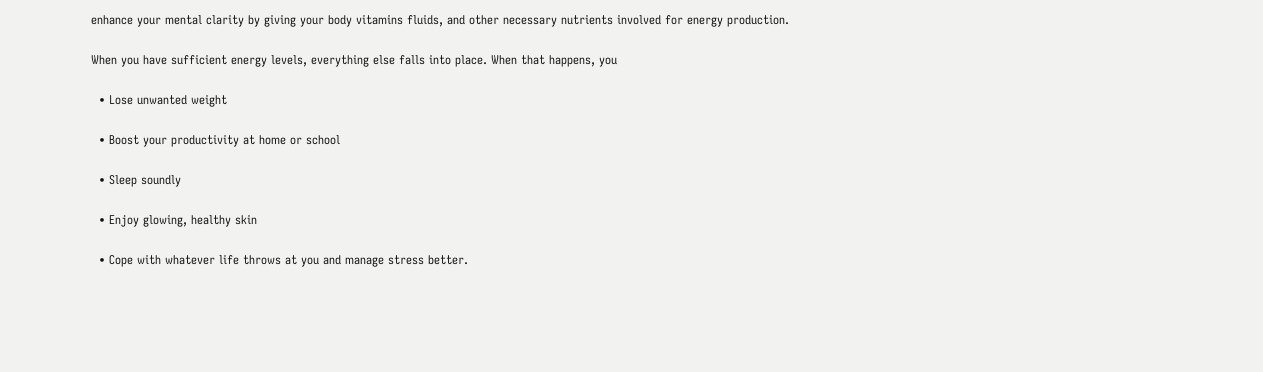enhance your mental clarity by giving your body vitamins fluids, and other necessary nutrients involved for energy production.

When you have sufficient energy levels, everything else falls into place. When that happens, you

  • Lose unwanted weight

  • Boost your productivity at home or school

  • Sleep soundly

  • Enjoy glowing, healthy skin

  • Cope with whatever life throws at you and manage stress better.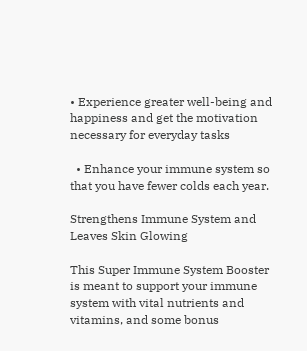• Experience greater well-being and happiness and get the motivation necessary for everyday tasks

  • Enhance your immune system so that you have fewer colds each year.

Strengthens Immune System and Leaves Skin Glowing

This Super Immune System Booster is meant to support your immune system with vital nutrients and vitamins, and some bonus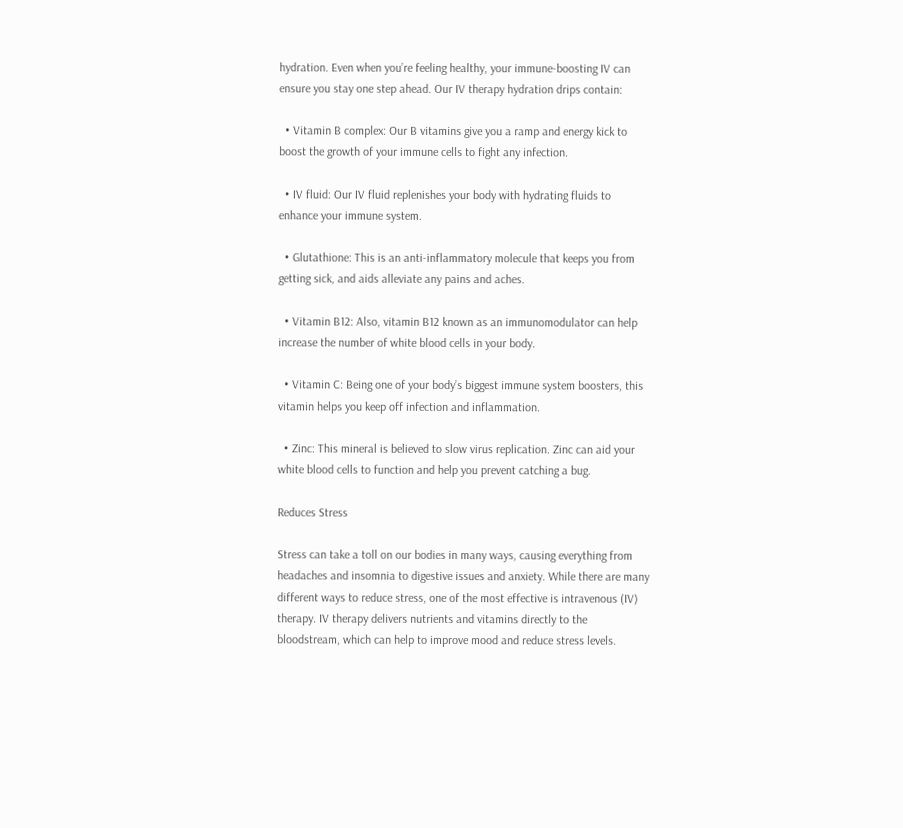hydration. Even when you’re feeling healthy, your immune-boosting IV can ensure you stay one step ahead. Our IV therapy hydration drips contain:

  • Vitamin B complex: Our B vitamins give you a ramp and energy kick to boost the growth of your immune cells to fight any infection.

  • IV fluid: Our IV fluid replenishes your body with hydrating fluids to enhance your immune system.

  • Glutathione: This is an anti-inflammatory molecule that keeps you from getting sick, and aids alleviate any pains and aches.

  • Vitamin B12: Also, vitamin B12 known as an immunomodulator can help increase the number of white blood cells in your body.

  • Vitamin C: Being one of your body’s biggest immune system boosters, this vitamin helps you keep off infection and inflammation.

  • Zinc: This mineral is believed to slow virus replication. Zinc can aid your white blood cells to function and help you prevent catching a bug.

Reduces Stress

Stress can take a toll on our bodies in many ways, causing everything from headaches and insomnia to digestive issues and anxiety. While there are many different ways to reduce stress, one of the most effective is intravenous (IV) therapy. IV therapy delivers nutrients and vitamins directly to the bloodstream, which can help to improve mood and reduce stress levels.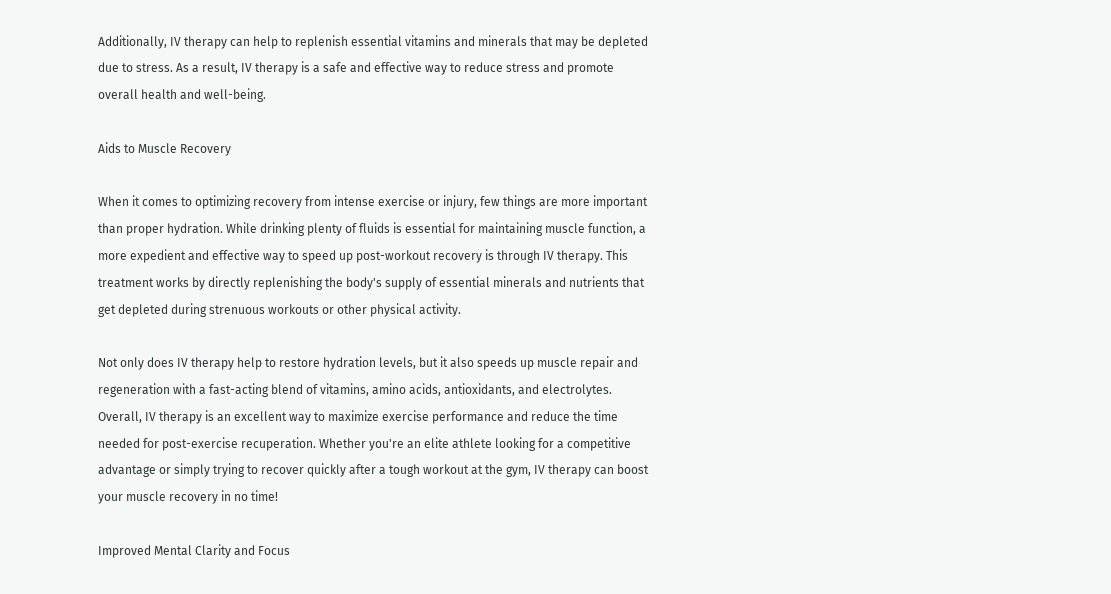Additionally, IV therapy can help to replenish essential vitamins and minerals that may be depleted due to stress. As a result, IV therapy is a safe and effective way to reduce stress and promote overall health and well-being.

Aids to Muscle Recovery

When it comes to optimizing recovery from intense exercise or injury, few things are more important than proper hydration. While drinking plenty of fluids is essential for maintaining muscle function, a more expedient and effective way to speed up post-workout recovery is through IV therapy. This treatment works by directly replenishing the body's supply of essential minerals and nutrients that get depleted during strenuous workouts or other physical activity.

Not only does IV therapy help to restore hydration levels, but it also speeds up muscle repair and regeneration with a fast-acting blend of vitamins, amino acids, antioxidants, and electrolytes. Overall, IV therapy is an excellent way to maximize exercise performance and reduce the time needed for post-exercise recuperation. Whether you're an elite athlete looking for a competitive advantage or simply trying to recover quickly after a tough workout at the gym, IV therapy can boost your muscle recovery in no time!

Improved Mental Clarity and Focus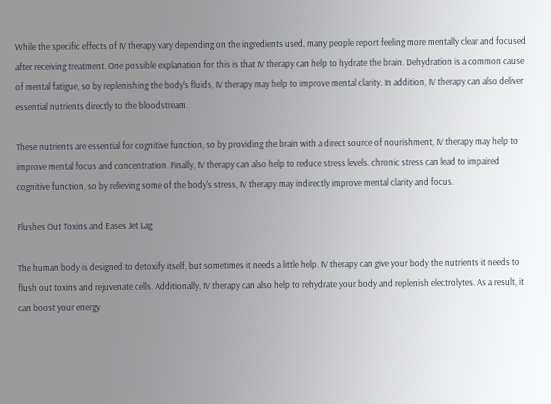While the specific effects of IV therapy vary depending on the ingredients used, many people report feeling more mentally clear and focused after receiving treatment. One possible explanation for this is that IV therapy can help to hydrate the brain. Dehydration is a common cause of mental fatigue, so by replenishing the body's fluids, IV therapy may help to improve mental clarity. In addition, IV therapy can also deliver essential nutrients directly to the bloodstream.

These nutrients are essential for cognitive function, so by providing the brain with a direct source of nourishment, IV therapy may help to improve mental focus and concentration. Finally, IV therapy can also help to reduce stress levels. chronic stress can lead to impaired cognitive function, so by relieving some of the body's stress, IV therapy may indirectly improve mental clarity and focus.

Flushes Out Toxins and Eases Jet Lag

The human body is designed to detoxify itself, but sometimes it needs a little help. IV therapy can give your body the nutrients it needs to flush out toxins and rejuvenate cells. Additionally, IV therapy can also help to rehydrate your body and replenish electrolytes. As a result, it can boost your energy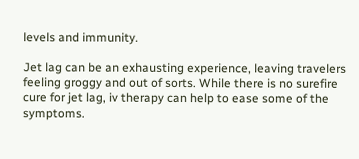levels and immunity.

Jet lag can be an exhausting experience, leaving travelers feeling groggy and out of sorts. While there is no surefire cure for jet lag, iv therapy can help to ease some of the symptoms.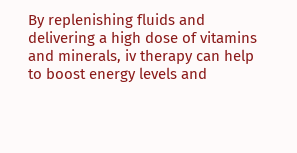By replenishing fluids and delivering a high dose of vitamins and minerals, iv therapy can help to boost energy levels and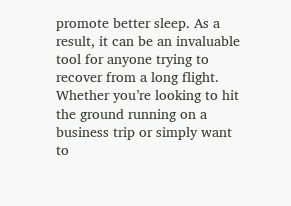promote better sleep. As a result, it can be an invaluable tool for anyone trying to recover from a long flight. Whether you’re looking to hit the ground running on a business trip or simply want to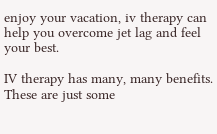enjoy your vacation, iv therapy can help you overcome jet lag and feel your best.

IV therapy has many, many benefits. These are just some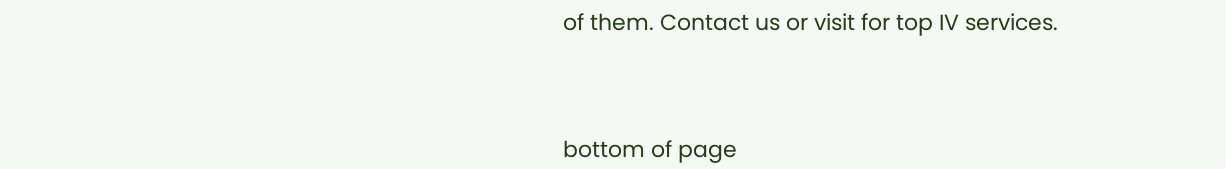of them. Contact us or visit for top IV services.



bottom of page